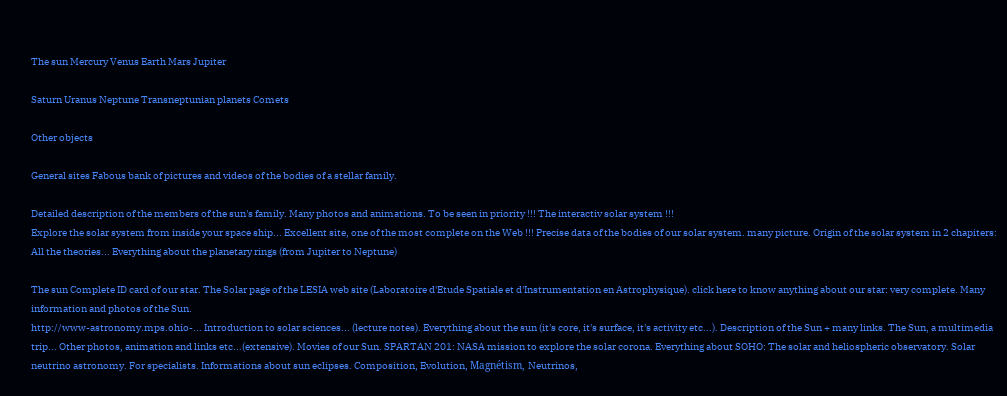The sun Mercury Venus Earth Mars Jupiter

Saturn Uranus Neptune Transneptunian planets Comets

Other objects

General sites Fabous bank of pictures and videos of the bodies of a stellar family.

Detailed description of the members of the sun's family. Many photos and animations. To be seen in priority !!! The interactiv solar system !!!
Explore the solar system from inside your space ship... Excellent site, one of the most complete on the Web !!! Precise data of the bodies of our solar system. many picture. Origin of the solar system in 2 chapiters: All the theories... Everything about the planetary rings (from Jupiter to Neptune)

The sun Complete ID card of our star. The Solar page of the LESIA web site (Laboratoire d'Etude Spatiale et d'Instrumentation en Astrophysique). click here to know anything about our star: very complete. Many information and photos of the Sun.
http://www-astronomy.mps.ohio-... Introduction to solar sciences... (lecture notes). Everything about the sun (it's core, it's surface, it's activity etc...). Description of the Sun + many links. The Sun, a multimedia trip... Other photos, animation and links etc...(extensive). Movies of our Sun. SPARTAN 201: NASA mission to explore the solar corona. Everything about SOHO: The solar and heliospheric observatory. Solar neutrino astronomy. For specialists. Informations about sun eclipses. Composition, Evolution, Magnétism, Neutrinos,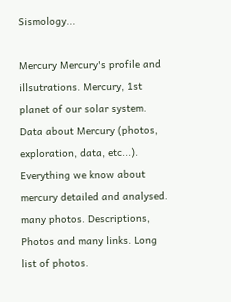Sismology...

Mercury Mercury's profile and illsutrations. Mercury, 1st planet of our solar system. Data about Mercury (photos, exploration, data, etc...). Everything we know about mercury detailed and analysed. many photos. Descriptions, Photos and many links. Long list of photos.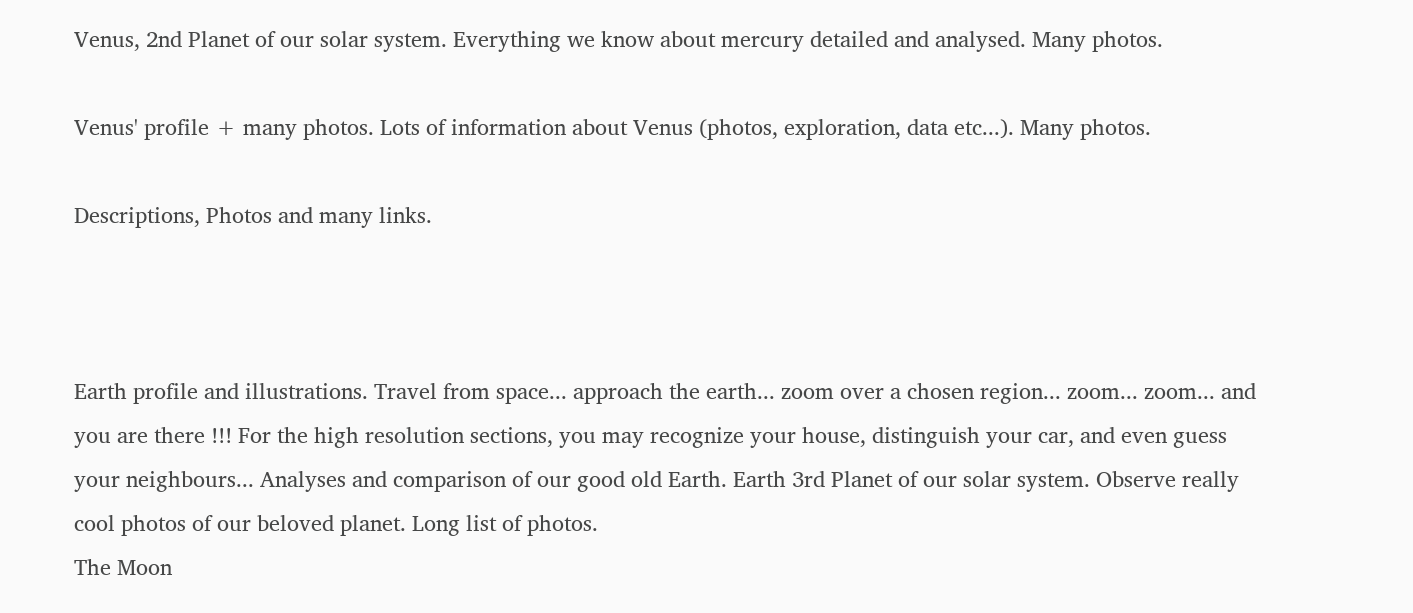Venus, 2nd Planet of our solar system. Everything we know about mercury detailed and analysed. Many photos.

Venus' profile + many photos. Lots of information about Venus (photos, exploration, data etc...). Many photos.

Descriptions, Photos and many links.



Earth profile and illustrations. Travel from space... approach the earth... zoom over a chosen region... zoom... zoom... and you are there !!! For the high resolution sections, you may recognize your house, distinguish your car, and even guess your neighbours... Analyses and comparison of our good old Earth. Earth 3rd Planet of our solar system. Observe really cool photos of our beloved planet. Long list of photos.
The Moon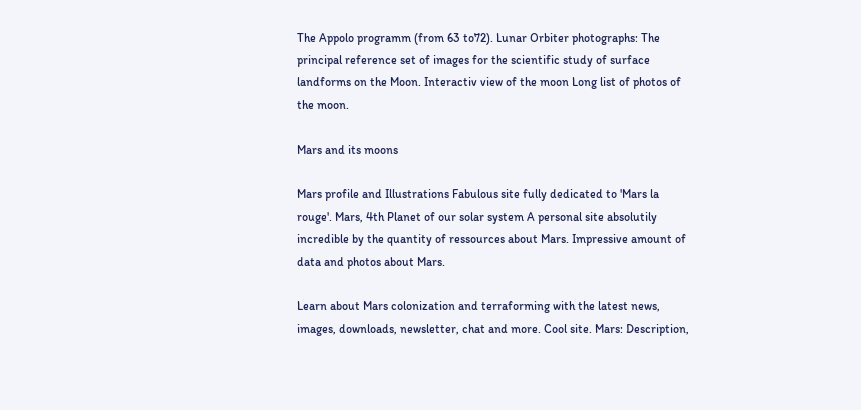The Appolo programm (from 63 to72). Lunar Orbiter photographs: The principal reference set of images for the scientific study of surface landforms on the Moon. Interactiv view of the moon Long list of photos of the moon.

Mars and its moons

Mars profile and Illustrations Fabulous site fully dedicated to 'Mars la rouge'. Mars, 4th Planet of our solar system A personal site absolutily incredible by the quantity of ressources about Mars. Impressive amount of data and photos about Mars.

Learn about Mars colonization and terraforming with the latest news, images, downloads, newsletter, chat and more. Cool site. Mars: Description,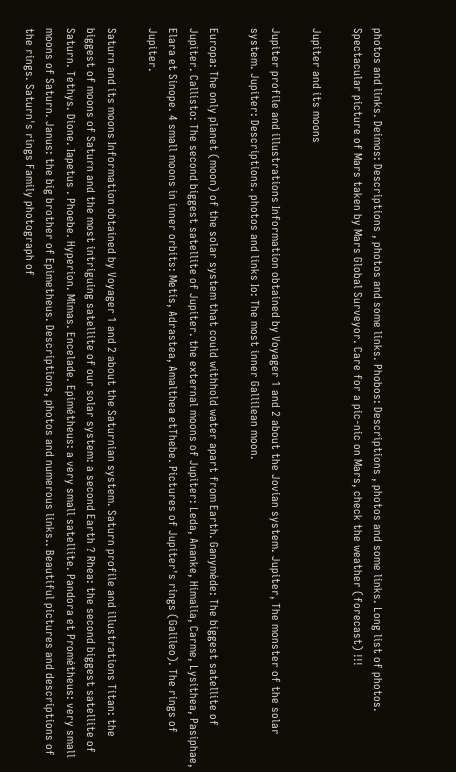photos and links. Deimos: Descriptions , photos and some links. Phobos: Descriptions , photos and some links. Long list of photos. Spectacular picture of Mars taken by Mars Global Surveyor. Care for a pic-nic on Mars, check the weather (forecast) !!!

Jupiter and its moons

Jupiter profile and illustrations Information obtained by Voyager 1 and 2 about the Jovian system. Jupiter, The monster of the solar system. Jupiter: Descriptions. photos and links Io: The most inner Gallilean moon.

Europa: The only planet (moon) of the solar system that could withhold water apart from Earth. Ganymède: The biggest satellite of Jupiter. Callisto: The second biggest satellite of Jupiter. the external moons of Jupiter: Leda, Ananke, Himalia, Carme, Lysithea, Pasiphae, Elara et Sinope. 4 small moons in inner orbits: Metis, Adrastea, Amalthea etThebe. Pictures of Jupiter's rings (Galileo). The rings of Jupiter.

Saturn and its moons Information obtained by Voyager 1 and 2 about the Saturnian system. Saturn profile and illustrations Titan: the biggest of moons of Saturn and the most intriguing satellite of our solar system: a second Earth ? Rhea: the second biggest satellite of Saturn. Tethys. Dione. Iapetus . Phoebe. Hyperion. Mimas. Encelade. Epimétheus: a very small satellite. Pandora et Prométheus: very small moons of Saturn. Janus: the big brother of Epimetheus. Descriptions, photos and numerous links.. Beautiful pictures and descriptions of the rings. Saturn's rings Family photograph of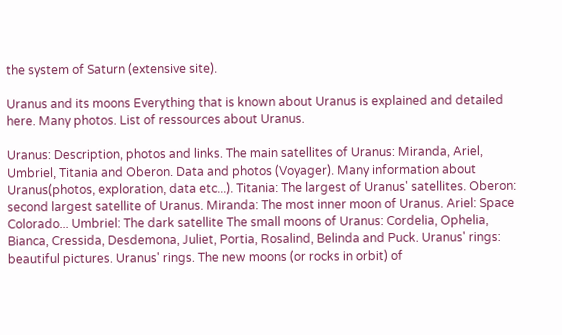the system of Saturn (extensive site).

Uranus and its moons Everything that is known about Uranus is explained and detailed here. Many photos. List of ressources about Uranus.

Uranus: Description, photos and links. The main satellites of Uranus: Miranda, Ariel, Umbriel, Titania and Oberon. Data and photos (Voyager). Many information about Uranus(photos, exploration, data etc...). Titania: The largest of Uranus' satellites. Oberon: second largest satellite of Uranus. Miranda: The most inner moon of Uranus. Ariel: Space Colorado... Umbriel: The dark satellite The small moons of Uranus: Cordelia, Ophelia, Bianca, Cressida, Desdemona, Juliet, Portia, Rosalind, Belinda and Puck. Uranus' rings: beautiful pictures. Uranus' rings. The new moons (or rocks in orbit) of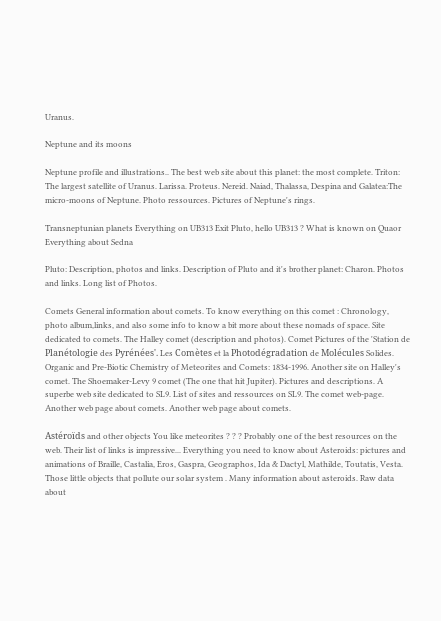Uranus.

Neptune and its moons

Neptune profile and illustrations.. The best web site about this planet: the most complete. Triton: The largest satellite of Uranus. Larissa. Proteus. Nereid. Naiad, Thalassa, Despina and Galatea:The micro-moons of Neptune. Photo ressources. Pictures of Neptune's rings.

Transneptunian planets Everything on UB313 Exit Pluto, hello UB313 ? What is known on Quaor Everything about Sedna

Pluto: Description, photos and links. Description of Pluto and it's brother planet: Charon. Photos and links. Long list of Photos.

Comets General information about comets. To know everything on this comet : Chronology, photo album,links, and also some info to know a bit more about these nomads of space. Site dedicated to comets. The Halley comet (description and photos). Comet Pictures of the 'Station de Planétologie des Pyrénées'. Les Comètes et la Photodégradation de Molécules Solides. Organic and Pre-Biotic Chemistry of Meteorites and Comets: 1834-1996. Another site on Halley's comet. The Shoemaker-Levy 9 comet (The one that hit Jupiter). Pictures and descriptions. A superbe web site dedicated to SL9. List of sites and ressources on SL9. The comet web-page. Another web page about comets. Another web page about comets.

Astéroïds and other objects You like meteorites ? ? ? Probably one of the best resources on the web. Their list of links is impressive... Everything you need to know about Asteroids: pictures and animations of Braille, Castalia, Eros, Gaspra, Geographos, Ida & Dactyl, Mathilde, Toutatis, Vesta. Those little objects that pollute our solar system . Many information about asteroids. Raw data about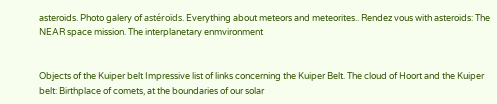asteroids. Photo galery of astéroïds. Everything about meteors and meteorites.. Rendez vous with asteroids: The NEAR space mission. The interplanetary enmvironment


Objects of the Kuiper belt Impressive list of links concerning the Kuiper Belt. The cloud of Hoort and the Kuiper belt: Birthplace of comets, at the boundaries of our solar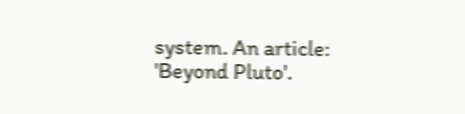system. An article: 'Beyond Pluto'.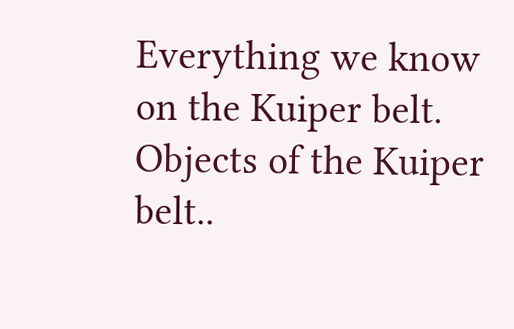Everything we know on the Kuiper belt. Objects of the Kuiper belt..